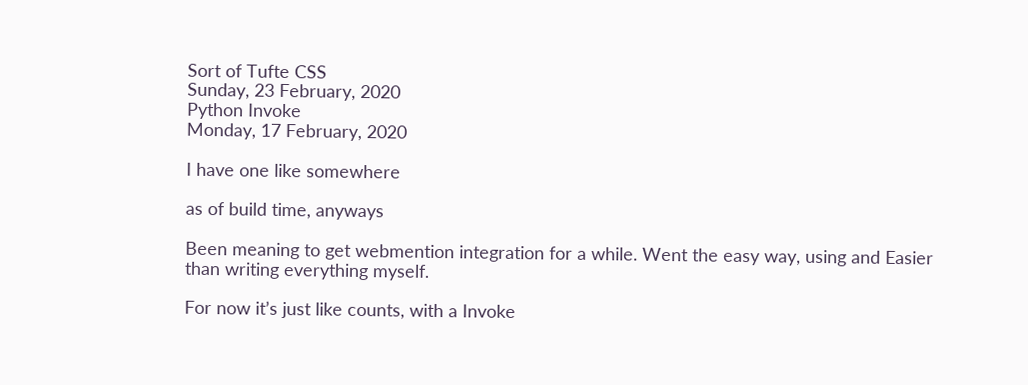Sort of Tufte CSS
Sunday, 23 February, 2020
Python Invoke
Monday, 17 February, 2020

I have one like somewhere

as of build time, anyways

Been meaning to get webmention integration for a while. Went the easy way, using and Easier than writing everything myself.

For now it’s just like counts, with a Invoke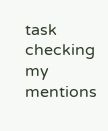task checking my mentions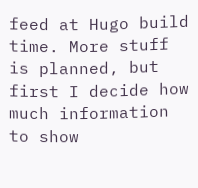feed at Hugo build time. More stuff is planned, but first I decide how much information to show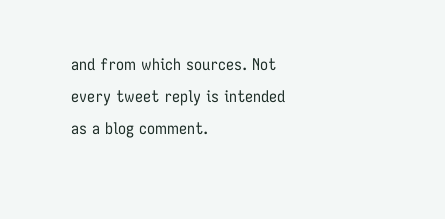and from which sources. Not every tweet reply is intended as a blog comment.